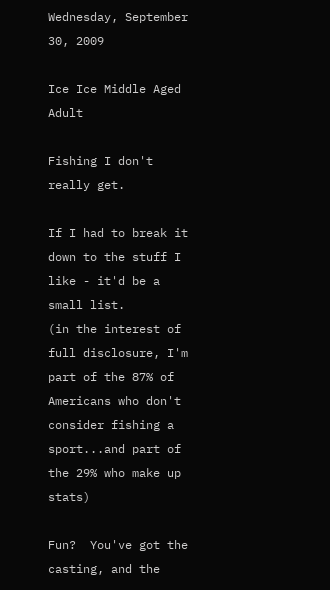Wednesday, September 30, 2009

Ice Ice Middle Aged Adult

Fishing I don't really get.

If I had to break it down to the stuff I like - it'd be a small list.
(in the interest of full disclosure, I'm part of the 87% of Americans who don't consider fishing a sport...and part of the 29% who make up stats)

Fun?  You've got the casting, and the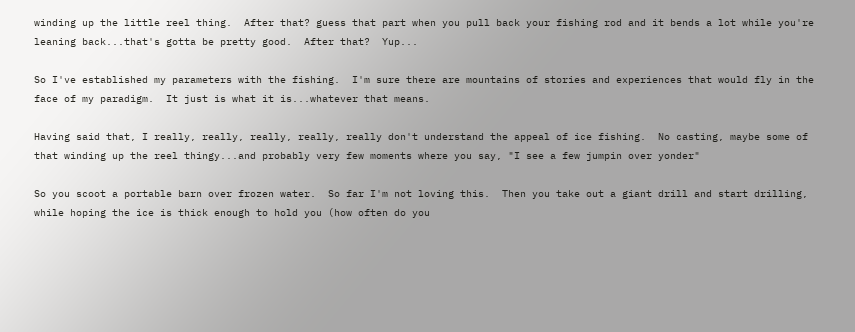winding up the little reel thing.  After that? guess that part when you pull back your fishing rod and it bends a lot while you're leaning back...that's gotta be pretty good.  After that?  Yup...

So I've established my parameters with the fishing.  I'm sure there are mountains of stories and experiences that would fly in the face of my paradigm.  It just is what it is...whatever that means.

Having said that, I really, really, really, really, really don't understand the appeal of ice fishing.  No casting, maybe some of that winding up the reel thingy...and probably very few moments where you say, "I see a few jumpin over yonder"

So you scoot a portable barn over frozen water.  So far I'm not loving this.  Then you take out a giant drill and start drilling, while hoping the ice is thick enough to hold you (how often do you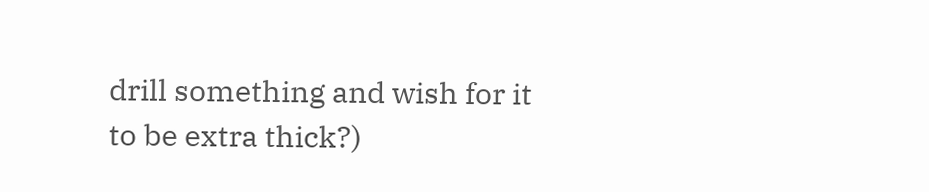drill something and wish for it to be extra thick?)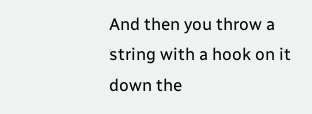And then you throw a string with a hook on it down the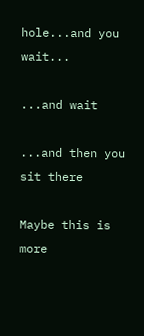hole...and you wait...

...and wait

...and then you sit there

Maybe this is more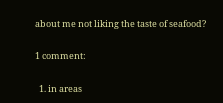about me not liking the taste of seafood?

1 comment:

  1. in areas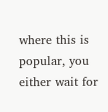where this is popular, you either wait for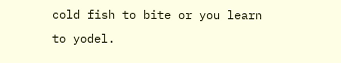cold fish to bite or you learn to yodel.